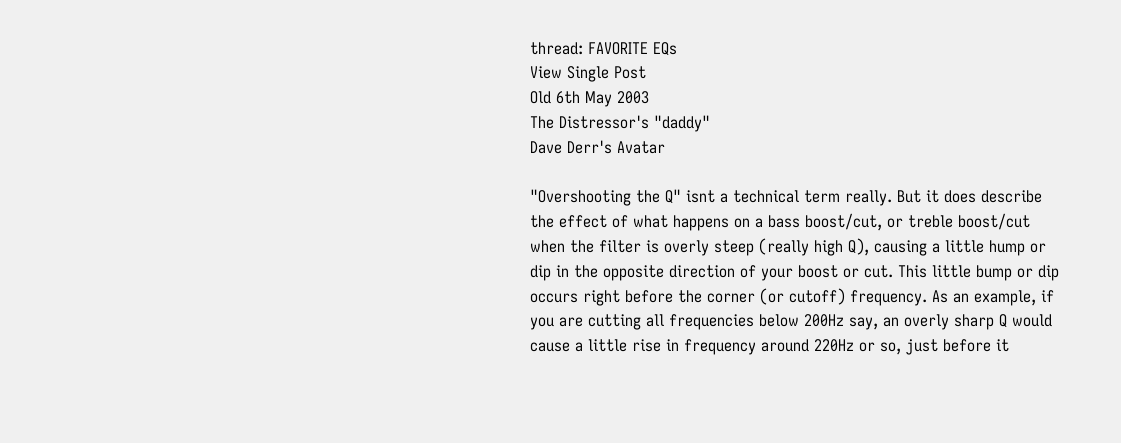thread: FAVORITE EQs
View Single Post
Old 6th May 2003
The Distressor's "daddy"
Dave Derr's Avatar

"Overshooting the Q" isnt a technical term really. But it does describe the effect of what happens on a bass boost/cut, or treble boost/cut when the filter is overly steep (really high Q), causing a little hump or dip in the opposite direction of your boost or cut. This little bump or dip occurs right before the corner (or cutoff) frequency. As an example, if you are cutting all frequencies below 200Hz say, an overly sharp Q would cause a little rise in frequency around 220Hz or so, just before it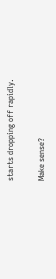starts dropping off rapidly.

Make sense?